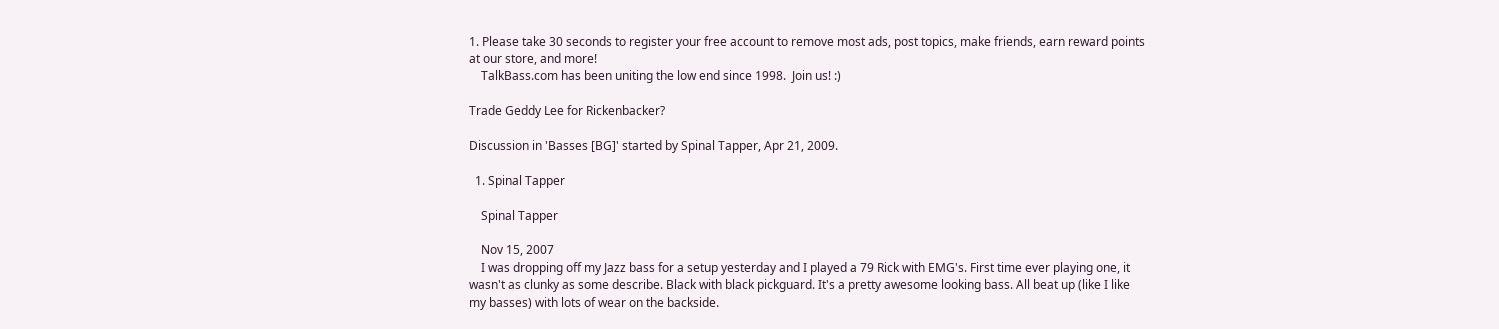1. Please take 30 seconds to register your free account to remove most ads, post topics, make friends, earn reward points at our store, and more!
    TalkBass.com has been uniting the low end since 1998.  Join us! :)

Trade Geddy Lee for Rickenbacker?

Discussion in 'Basses [BG]' started by Spinal Tapper, Apr 21, 2009.

  1. Spinal Tapper

    Spinal Tapper

    Nov 15, 2007
    I was dropping off my Jazz bass for a setup yesterday and I played a 79 Rick with EMG's. First time ever playing one, it wasn't as clunky as some describe. Black with black pickguard. It's a pretty awesome looking bass. All beat up (like I like my basses) with lots of wear on the backside.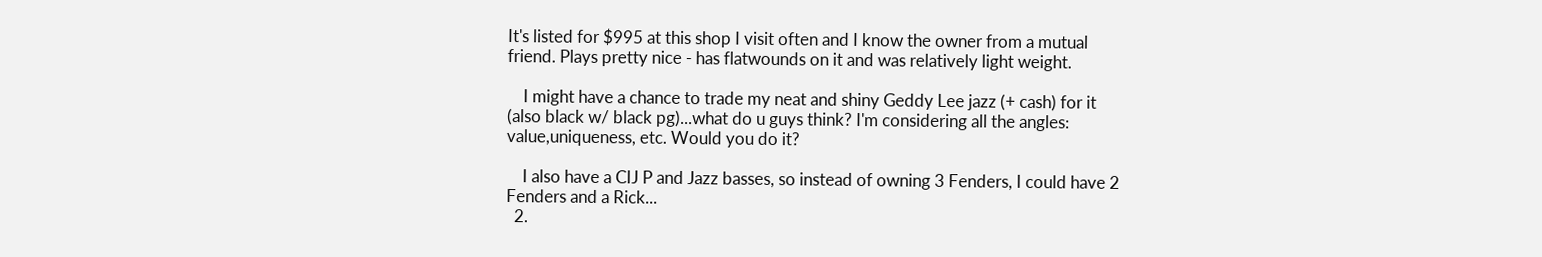It's listed for $995 at this shop I visit often and I know the owner from a mutual friend. Plays pretty nice - has flatwounds on it and was relatively light weight.

    I might have a chance to trade my neat and shiny Geddy Lee jazz (+ cash) for it (also black w/ black pg)...what do u guys think? I'm considering all the angles: value,uniqueness, etc. Would you do it?

    I also have a CIJ P and Jazz basses, so instead of owning 3 Fenders, I could have 2 Fenders and a Rick...
  2.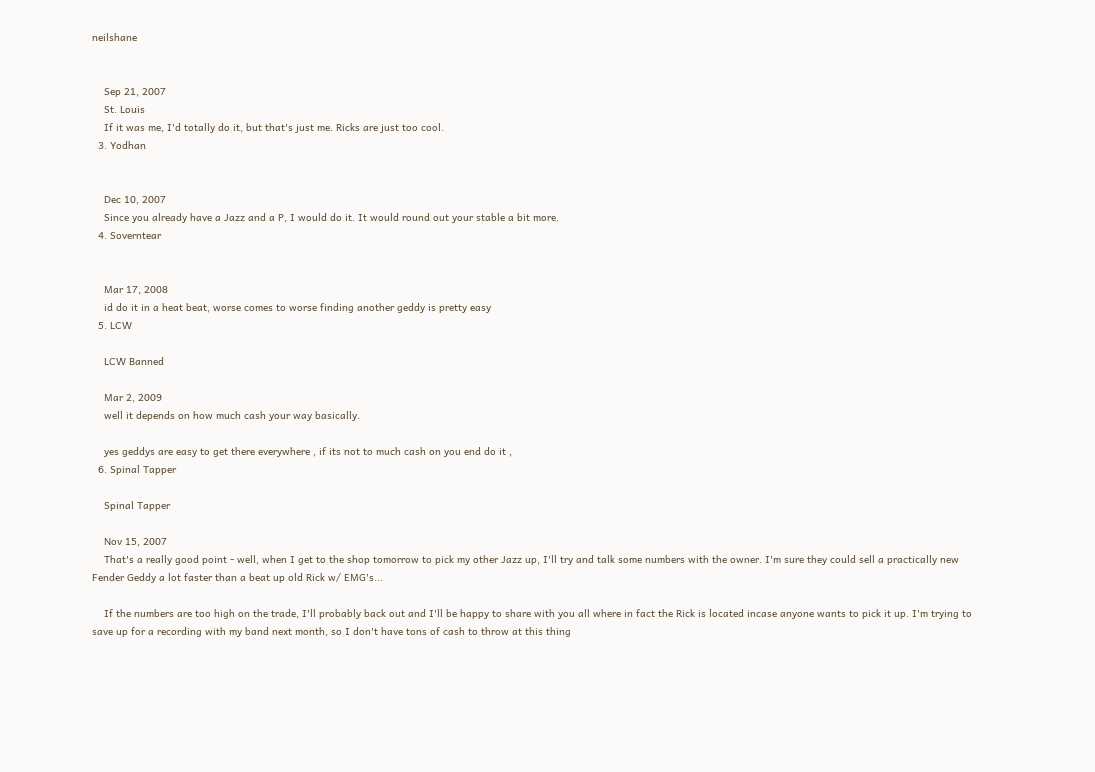neilshane


    Sep 21, 2007
    St. Louis
    If it was me, I'd totally do it, but that's just me. Ricks are just too cool.
  3. Yodhan


    Dec 10, 2007
    Since you already have a Jazz and a P, I would do it. It would round out your stable a bit more.
  4. Soverntear


    Mar 17, 2008
    id do it in a heat beat, worse comes to worse finding another geddy is pretty easy
  5. LCW

    LCW Banned

    Mar 2, 2009
    well it depends on how much cash your way basically.

    yes geddys are easy to get there everywhere , if its not to much cash on you end do it ,
  6. Spinal Tapper

    Spinal Tapper

    Nov 15, 2007
    That's a really good point - well, when I get to the shop tomorrow to pick my other Jazz up, I'll try and talk some numbers with the owner. I'm sure they could sell a practically new Fender Geddy a lot faster than a beat up old Rick w/ EMG's...

    If the numbers are too high on the trade, I'll probably back out and I'll be happy to share with you all where in fact the Rick is located incase anyone wants to pick it up. I'm trying to save up for a recording with my band next month, so I don't have tons of cash to throw at this thing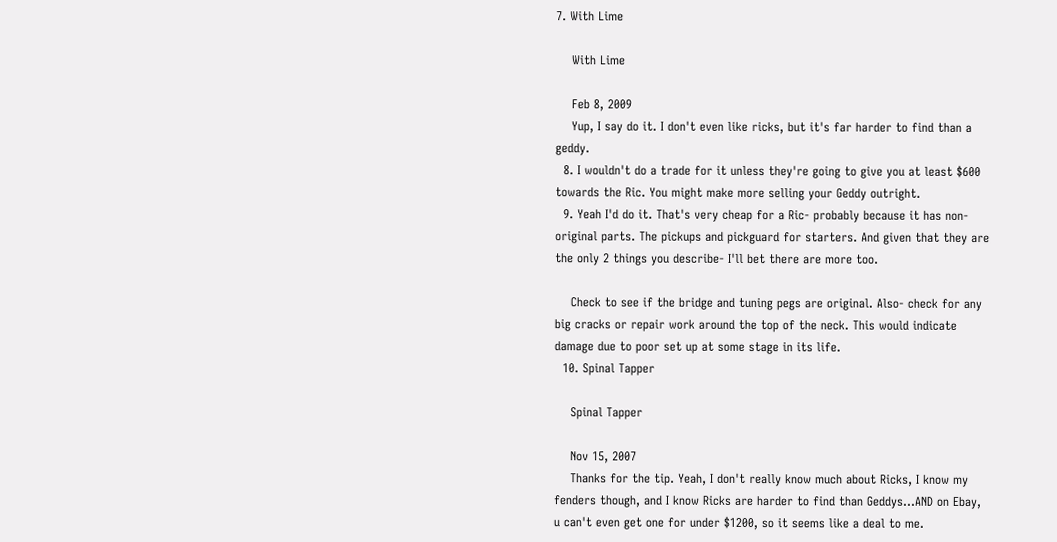7. With Lime

    With Lime

    Feb 8, 2009
    Yup, I say do it. I don't even like ricks, but it's far harder to find than a geddy.
  8. I wouldn't do a trade for it unless they're going to give you at least $600 towards the Ric. You might make more selling your Geddy outright.
  9. Yeah I'd do it. That's very cheap for a Ric- probably because it has non-original parts. The pickups and pickguard for starters. And given that they are the only 2 things you describe- I'll bet there are more too.

    Check to see if the bridge and tuning pegs are original. Also- check for any big cracks or repair work around the top of the neck. This would indicate damage due to poor set up at some stage in its life.
  10. Spinal Tapper

    Spinal Tapper

    Nov 15, 2007
    Thanks for the tip. Yeah, I don't really know much about Ricks, I know my fenders though, and I know Ricks are harder to find than Geddys...AND on Ebay, u can't even get one for under $1200, so it seems like a deal to me.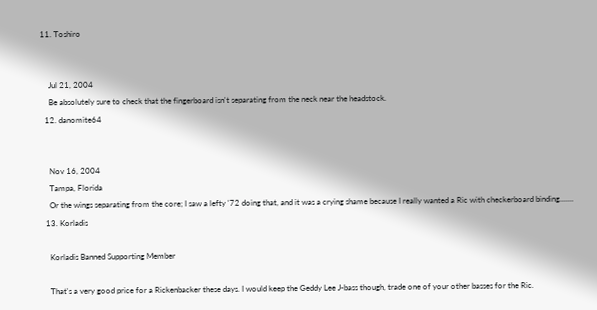11. Toshiro


    Jul 21, 2004
    Be absolutely sure to check that the fingerboard isn't separating from the neck near the headstock.
  12. danomite64


    Nov 16, 2004
    Tampa, Florida
    Or the wings separating from the core; I saw a lefty '72 doing that, and it was a crying shame because I really wanted a Ric with checkerboard binding.......
  13. Korladis

    Korladis Banned Supporting Member

    That's a very good price for a Rickenbacker these days. I would keep the Geddy Lee J-bass though, trade one of your other basses for the Ric.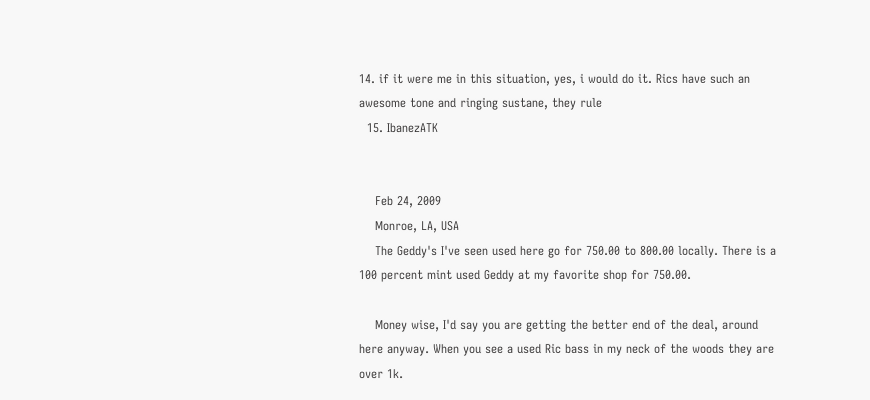14. if it were me in this situation, yes, i would do it. Rics have such an awesome tone and ringing sustane, they rule
  15. IbanezATK


    Feb 24, 2009
    Monroe, LA, USA
    The Geddy's I've seen used here go for 750.00 to 800.00 locally. There is a 100 percent mint used Geddy at my favorite shop for 750.00.

    Money wise, I'd say you are getting the better end of the deal, around here anyway. When you see a used Ric bass in my neck of the woods they are over 1k.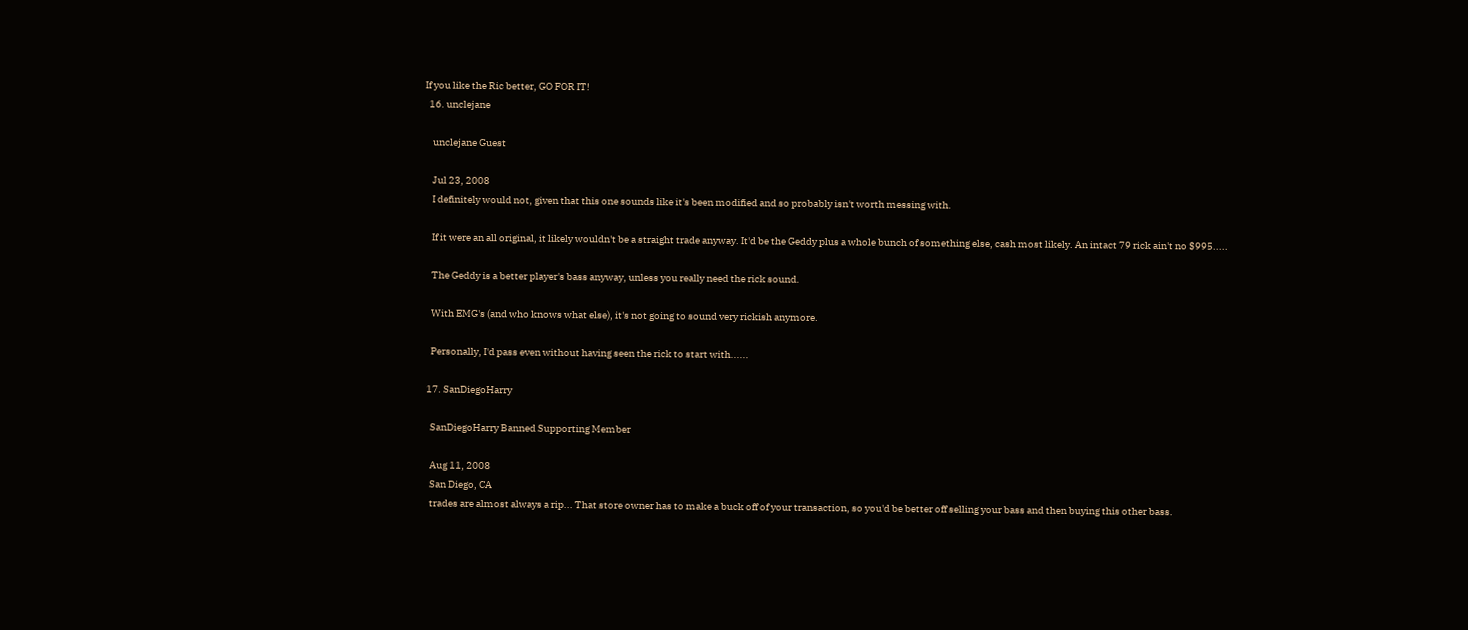If you like the Ric better, GO FOR IT!
  16. unclejane

    unclejane Guest

    Jul 23, 2008
    I definitely would not, given that this one sounds like it's been modified and so probably isn't worth messing with.

    If it were an all original, it likely wouldn't be a straight trade anyway. It'd be the Geddy plus a whole bunch of something else, cash most likely. An intact 79 rick ain't no $995.....

    The Geddy is a better player's bass anyway, unless you really need the rick sound.

    With EMG's (and who knows what else), it's not going to sound very rickish anymore.

    Personally, I'd pass even without having seen the rick to start with......

  17. SanDiegoHarry

    SanDiegoHarry Banned Supporting Member

    Aug 11, 2008
    San Diego, CA
    trades are almost always a rip... That store owner has to make a buck off of your transaction, so you'd be better off selling your bass and then buying this other bass.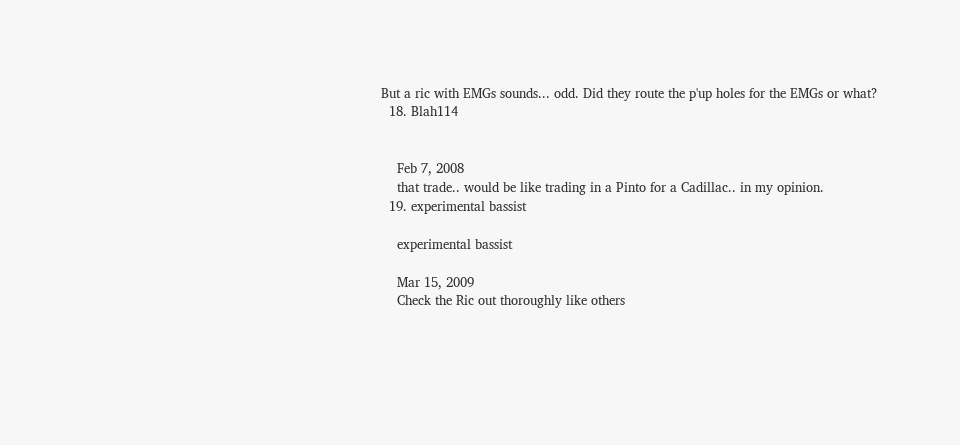But a ric with EMGs sounds... odd. Did they route the p'up holes for the EMGs or what?
  18. Blah114


    Feb 7, 2008
    that trade.. would be like trading in a Pinto for a Cadillac.. in my opinion.
  19. experimental bassist

    experimental bassist

    Mar 15, 2009
    Check the Ric out thoroughly like others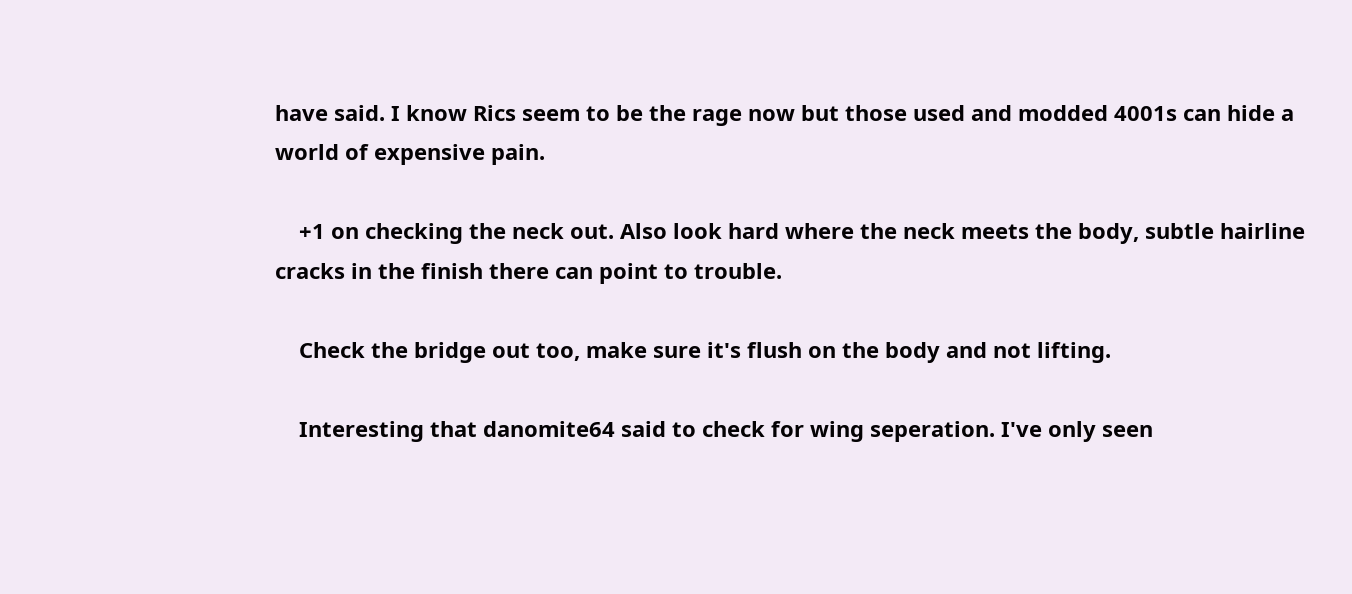have said. I know Rics seem to be the rage now but those used and modded 4001s can hide a world of expensive pain.

    +1 on checking the neck out. Also look hard where the neck meets the body, subtle hairline cracks in the finish there can point to trouble.

    Check the bridge out too, make sure it's flush on the body and not lifting.

    Interesting that danomite64 said to check for wing seperation. I've only seen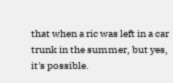that when a ric was left in a car trunk in the summer, but yes, it's possible.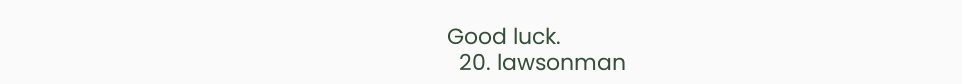Good luck.
  20. lawsonman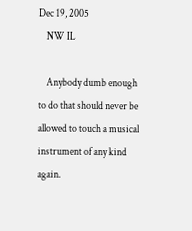Dec 19, 2005
    NW IL

    Anybody dumb enough to do that should never be allowed to touch a musical instrument of any kind again.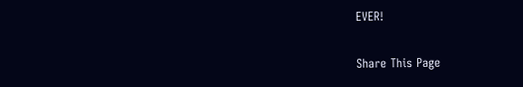EVER!

Share This Page